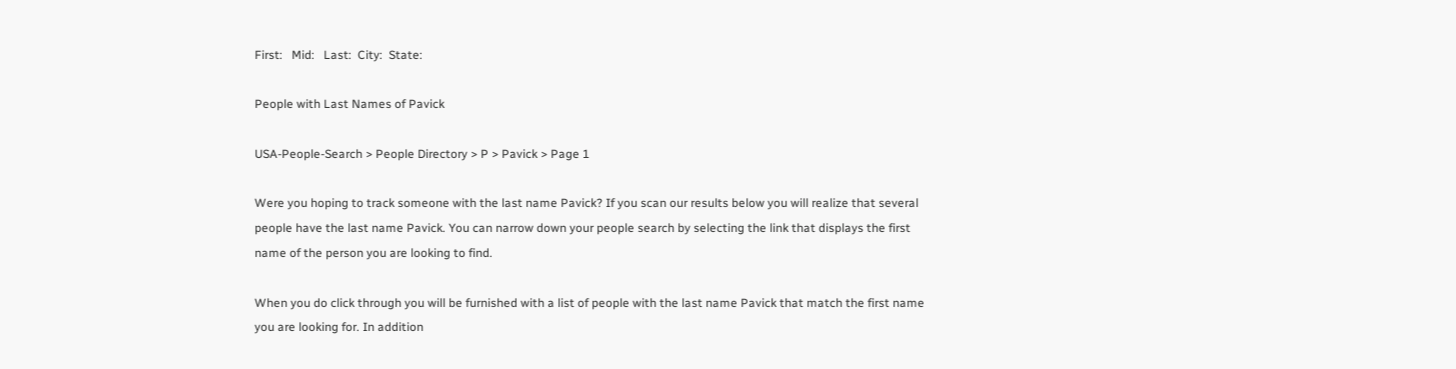First:   Mid:   Last:  City:  State:

People with Last Names of Pavick

USA-People-Search > People Directory > P > Pavick > Page 1

Were you hoping to track someone with the last name Pavick? If you scan our results below you will realize that several people have the last name Pavick. You can narrow down your people search by selecting the link that displays the first name of the person you are looking to find.

When you do click through you will be furnished with a list of people with the last name Pavick that match the first name you are looking for. In addition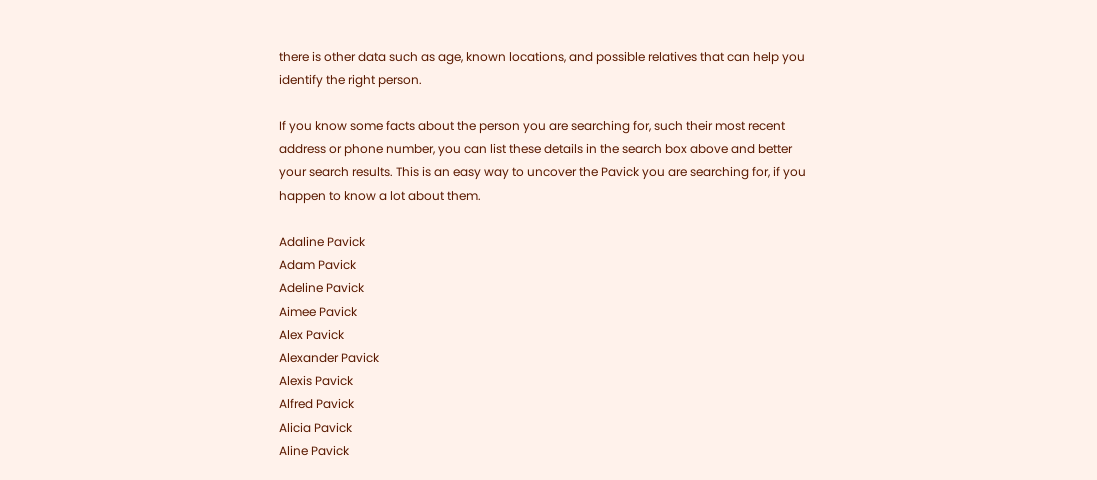there is other data such as age, known locations, and possible relatives that can help you identify the right person.

If you know some facts about the person you are searching for, such their most recent address or phone number, you can list these details in the search box above and better your search results. This is an easy way to uncover the Pavick you are searching for, if you happen to know a lot about them.

Adaline Pavick
Adam Pavick
Adeline Pavick
Aimee Pavick
Alex Pavick
Alexander Pavick
Alexis Pavick
Alfred Pavick
Alicia Pavick
Aline Pavick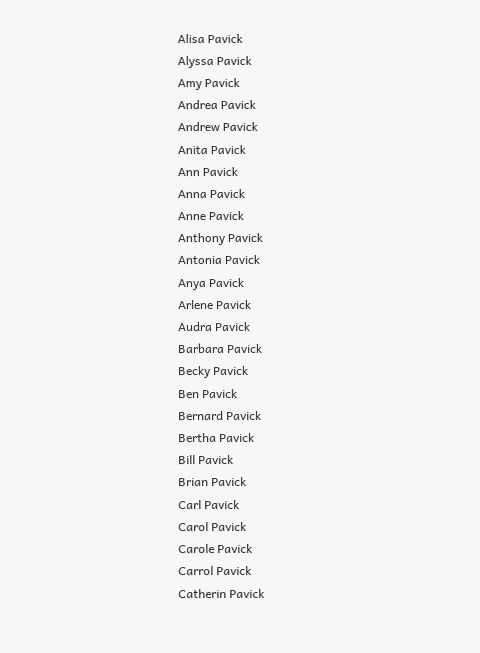Alisa Pavick
Alyssa Pavick
Amy Pavick
Andrea Pavick
Andrew Pavick
Anita Pavick
Ann Pavick
Anna Pavick
Anne Pavick
Anthony Pavick
Antonia Pavick
Anya Pavick
Arlene Pavick
Audra Pavick
Barbara Pavick
Becky Pavick
Ben Pavick
Bernard Pavick
Bertha Pavick
Bill Pavick
Brian Pavick
Carl Pavick
Carol Pavick
Carole Pavick
Carrol Pavick
Catherin Pavick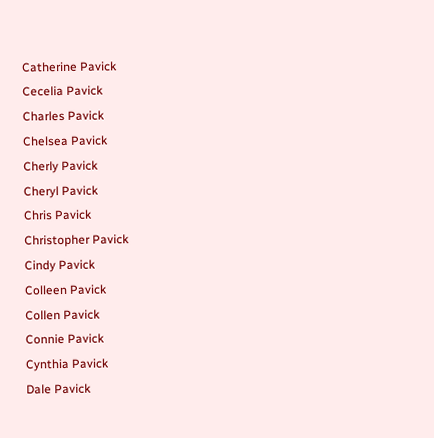Catherine Pavick
Cecelia Pavick
Charles Pavick
Chelsea Pavick
Cherly Pavick
Cheryl Pavick
Chris Pavick
Christopher Pavick
Cindy Pavick
Colleen Pavick
Collen Pavick
Connie Pavick
Cynthia Pavick
Dale Pavick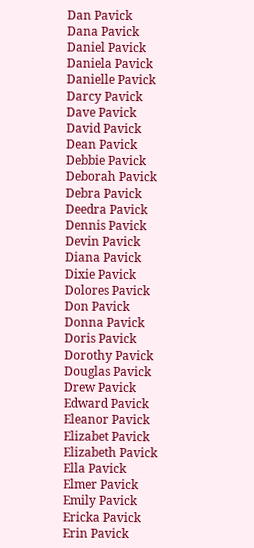Dan Pavick
Dana Pavick
Daniel Pavick
Daniela Pavick
Danielle Pavick
Darcy Pavick
Dave Pavick
David Pavick
Dean Pavick
Debbie Pavick
Deborah Pavick
Debra Pavick
Deedra Pavick
Dennis Pavick
Devin Pavick
Diana Pavick
Dixie Pavick
Dolores Pavick
Don Pavick
Donna Pavick
Doris Pavick
Dorothy Pavick
Douglas Pavick
Drew Pavick
Edward Pavick
Eleanor Pavick
Elizabet Pavick
Elizabeth Pavick
Ella Pavick
Elmer Pavick
Emily Pavick
Ericka Pavick
Erin Pavick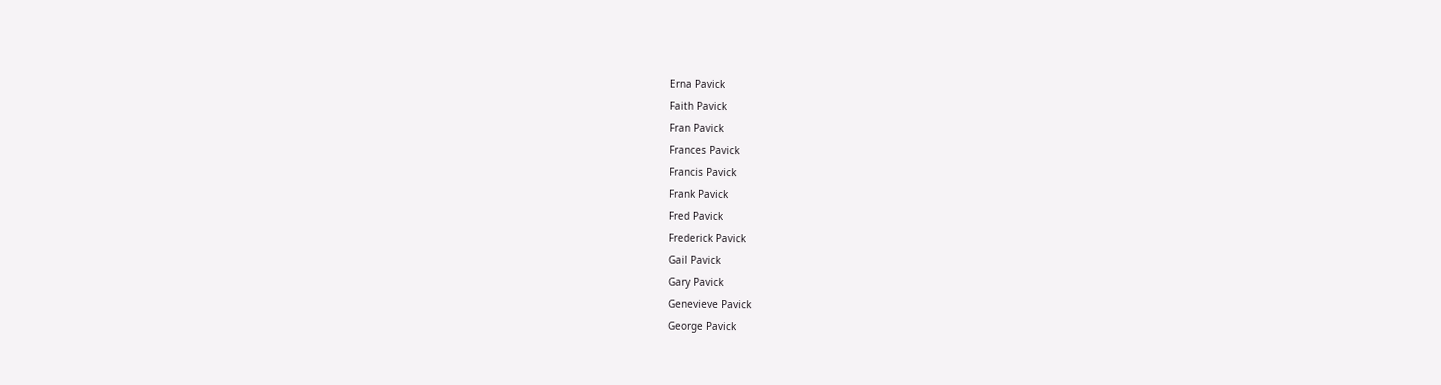Erna Pavick
Faith Pavick
Fran Pavick
Frances Pavick
Francis Pavick
Frank Pavick
Fred Pavick
Frederick Pavick
Gail Pavick
Gary Pavick
Genevieve Pavick
George Pavick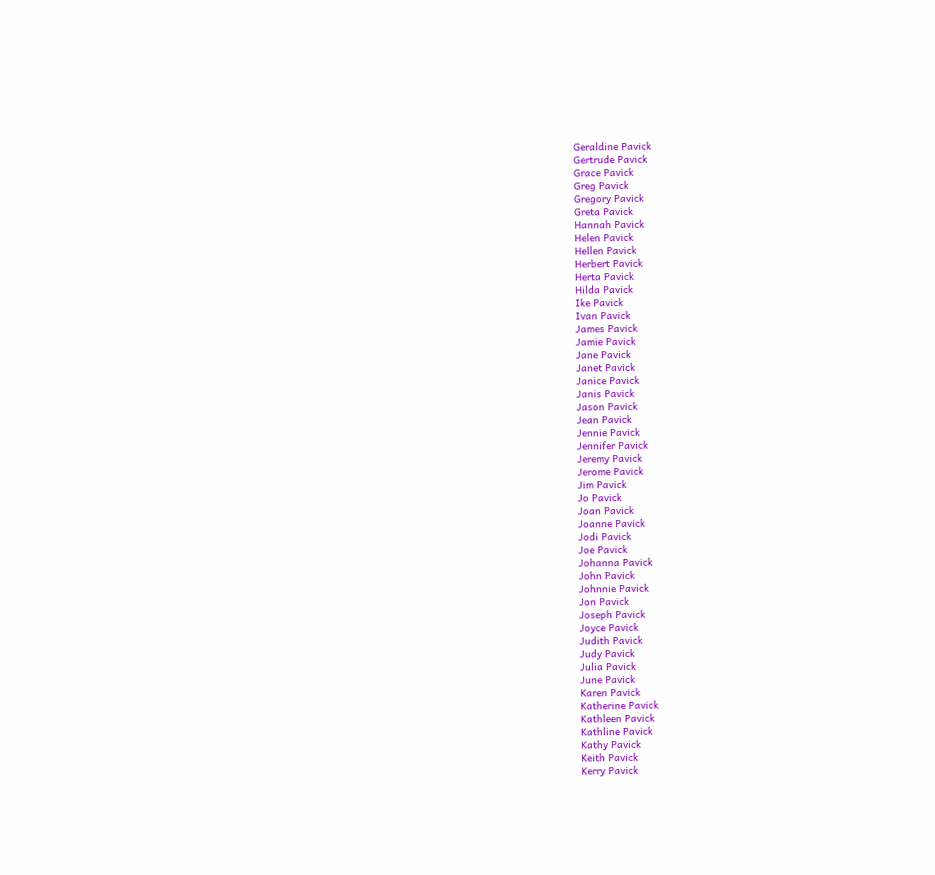Geraldine Pavick
Gertrude Pavick
Grace Pavick
Greg Pavick
Gregory Pavick
Greta Pavick
Hannah Pavick
Helen Pavick
Hellen Pavick
Herbert Pavick
Herta Pavick
Hilda Pavick
Ike Pavick
Ivan Pavick
James Pavick
Jamie Pavick
Jane Pavick
Janet Pavick
Janice Pavick
Janis Pavick
Jason Pavick
Jean Pavick
Jennie Pavick
Jennifer Pavick
Jeremy Pavick
Jerome Pavick
Jim Pavick
Jo Pavick
Joan Pavick
Joanne Pavick
Jodi Pavick
Joe Pavick
Johanna Pavick
John Pavick
Johnnie Pavick
Jon Pavick
Joseph Pavick
Joyce Pavick
Judith Pavick
Judy Pavick
Julia Pavick
June Pavick
Karen Pavick
Katherine Pavick
Kathleen Pavick
Kathline Pavick
Kathy Pavick
Keith Pavick
Kerry Pavick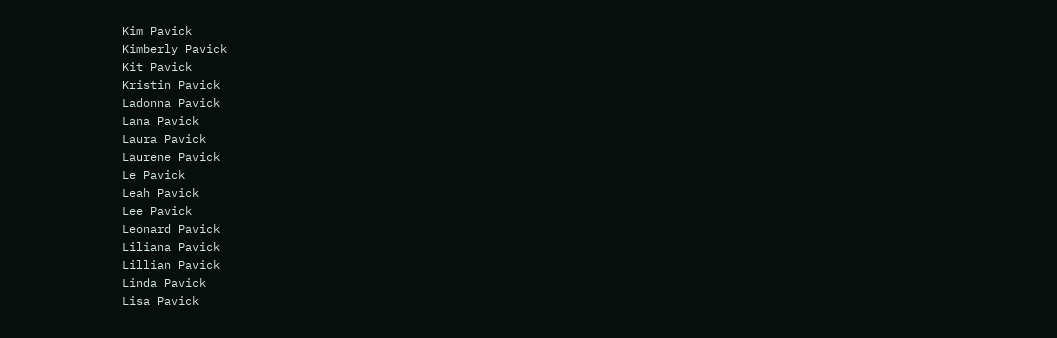Kim Pavick
Kimberly Pavick
Kit Pavick
Kristin Pavick
Ladonna Pavick
Lana Pavick
Laura Pavick
Laurene Pavick
Le Pavick
Leah Pavick
Lee Pavick
Leonard Pavick
Liliana Pavick
Lillian Pavick
Linda Pavick
Lisa Pavick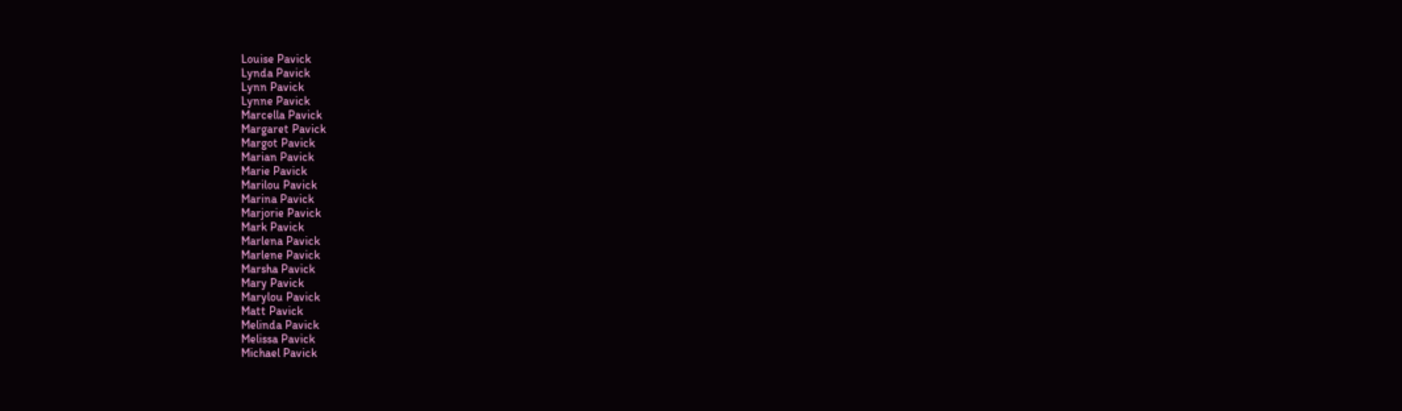Louise Pavick
Lynda Pavick
Lynn Pavick
Lynne Pavick
Marcella Pavick
Margaret Pavick
Margot Pavick
Marian Pavick
Marie Pavick
Marilou Pavick
Marina Pavick
Marjorie Pavick
Mark Pavick
Marlena Pavick
Marlene Pavick
Marsha Pavick
Mary Pavick
Marylou Pavick
Matt Pavick
Melinda Pavick
Melissa Pavick
Michael Pavick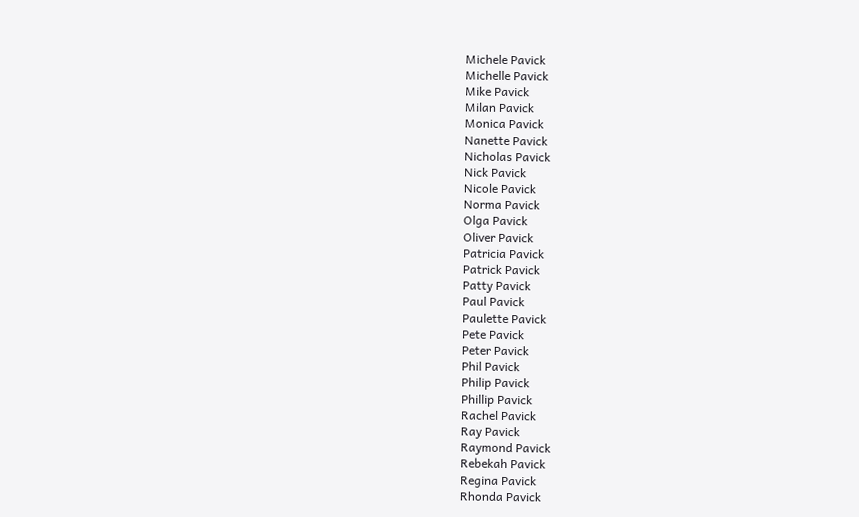Michele Pavick
Michelle Pavick
Mike Pavick
Milan Pavick
Monica Pavick
Nanette Pavick
Nicholas Pavick
Nick Pavick
Nicole Pavick
Norma Pavick
Olga Pavick
Oliver Pavick
Patricia Pavick
Patrick Pavick
Patty Pavick
Paul Pavick
Paulette Pavick
Pete Pavick
Peter Pavick
Phil Pavick
Philip Pavick
Phillip Pavick
Rachel Pavick
Ray Pavick
Raymond Pavick
Rebekah Pavick
Regina Pavick
Rhonda Pavick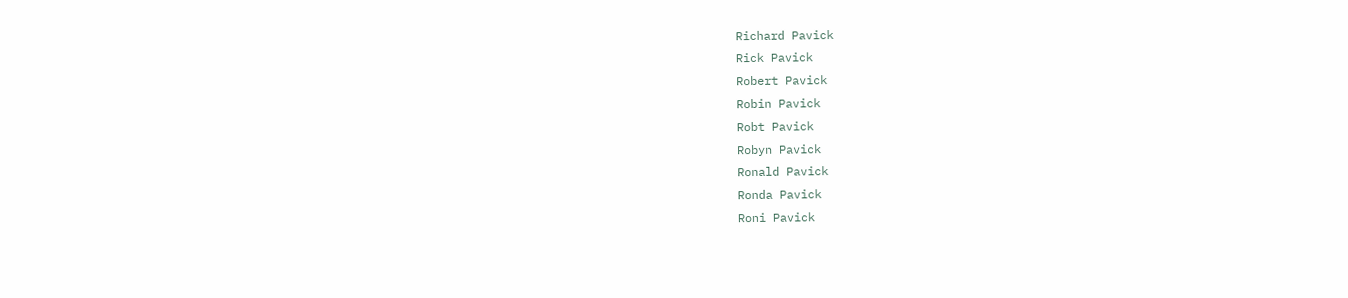Richard Pavick
Rick Pavick
Robert Pavick
Robin Pavick
Robt Pavick
Robyn Pavick
Ronald Pavick
Ronda Pavick
Roni Pavick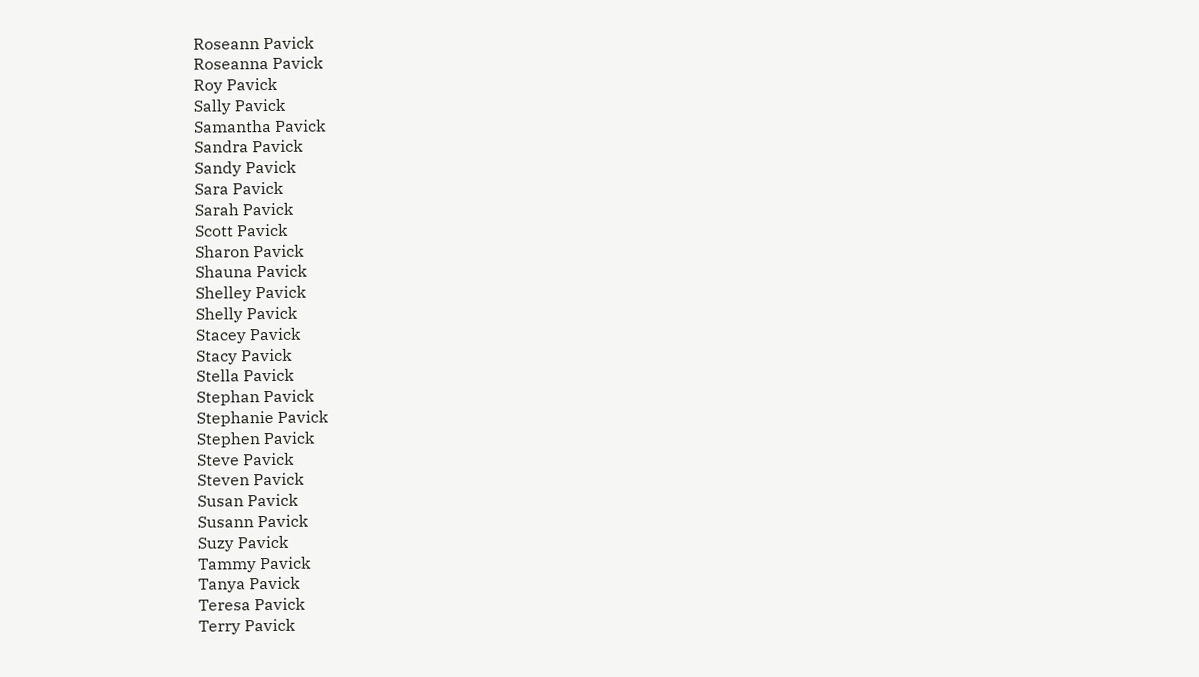Roseann Pavick
Roseanna Pavick
Roy Pavick
Sally Pavick
Samantha Pavick
Sandra Pavick
Sandy Pavick
Sara Pavick
Sarah Pavick
Scott Pavick
Sharon Pavick
Shauna Pavick
Shelley Pavick
Shelly Pavick
Stacey Pavick
Stacy Pavick
Stella Pavick
Stephan Pavick
Stephanie Pavick
Stephen Pavick
Steve Pavick
Steven Pavick
Susan Pavick
Susann Pavick
Suzy Pavick
Tammy Pavick
Tanya Pavick
Teresa Pavick
Terry Pavick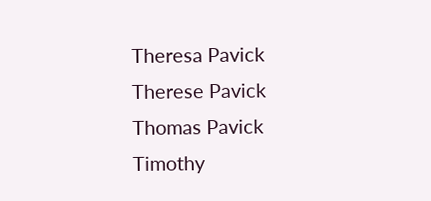Theresa Pavick
Therese Pavick
Thomas Pavick
Timothy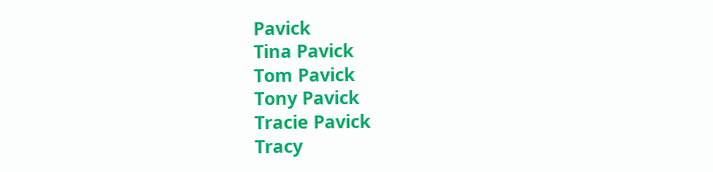Pavick
Tina Pavick
Tom Pavick
Tony Pavick
Tracie Pavick
Tracy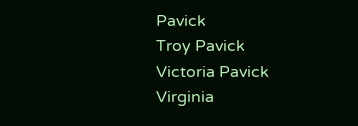Pavick
Troy Pavick
Victoria Pavick
Virginia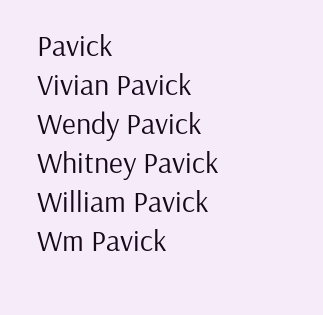Pavick
Vivian Pavick
Wendy Pavick
Whitney Pavick
William Pavick
Wm Pavick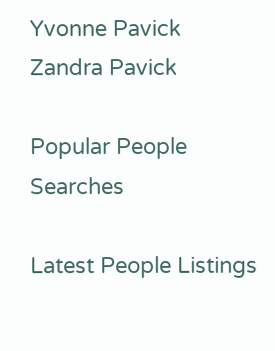Yvonne Pavick
Zandra Pavick

Popular People Searches

Latest People Listings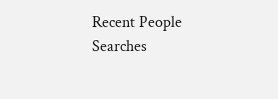Recent People Searches